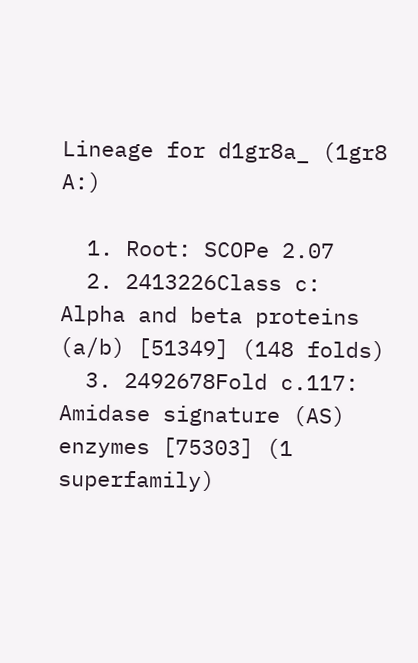Lineage for d1gr8a_ (1gr8 A:)

  1. Root: SCOPe 2.07
  2. 2413226Class c: Alpha and beta proteins (a/b) [51349] (148 folds)
  3. 2492678Fold c.117: Amidase signature (AS) enzymes [75303] (1 superfamily)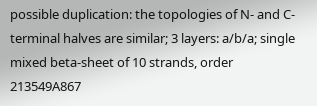possible duplication: the topologies of N- and C-terminal halves are similar; 3 layers: a/b/a; single mixed beta-sheet of 10 strands, order 213549A867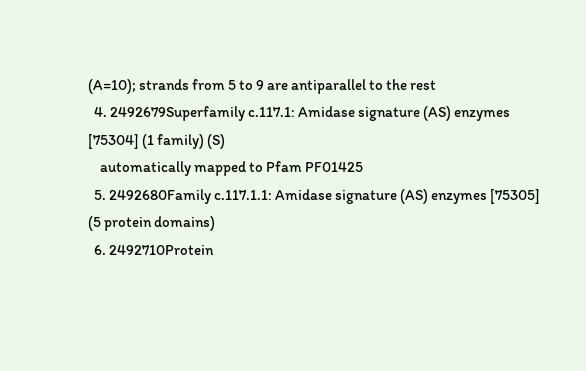(A=10); strands from 5 to 9 are antiparallel to the rest
  4. 2492679Superfamily c.117.1: Amidase signature (AS) enzymes [75304] (1 family) (S)
    automatically mapped to Pfam PF01425
  5. 2492680Family c.117.1.1: Amidase signature (AS) enzymes [75305] (5 protein domains)
  6. 2492710Protein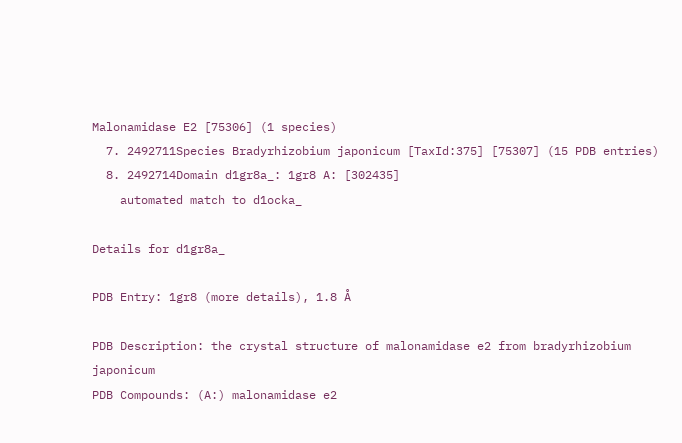Malonamidase E2 [75306] (1 species)
  7. 2492711Species Bradyrhizobium japonicum [TaxId:375] [75307] (15 PDB entries)
  8. 2492714Domain d1gr8a_: 1gr8 A: [302435]
    automated match to d1ocka_

Details for d1gr8a_

PDB Entry: 1gr8 (more details), 1.8 Å

PDB Description: the crystal structure of malonamidase e2 from bradyrhizobium japonicum
PDB Compounds: (A:) malonamidase e2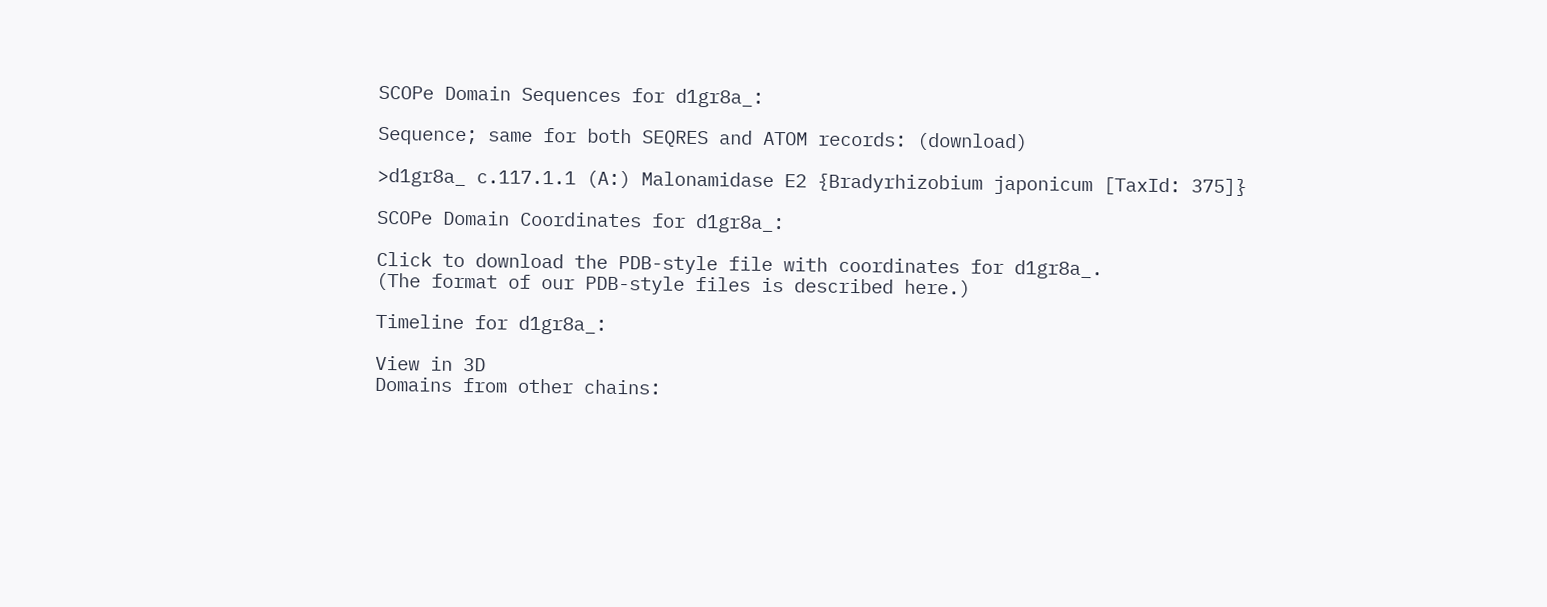SCOPe Domain Sequences for d1gr8a_:

Sequence; same for both SEQRES and ATOM records: (download)

>d1gr8a_ c.117.1.1 (A:) Malonamidase E2 {Bradyrhizobium japonicum [TaxId: 375]}

SCOPe Domain Coordinates for d1gr8a_:

Click to download the PDB-style file with coordinates for d1gr8a_.
(The format of our PDB-style files is described here.)

Timeline for d1gr8a_:

View in 3D
Domains from other chains: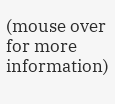(mouse over for more information)